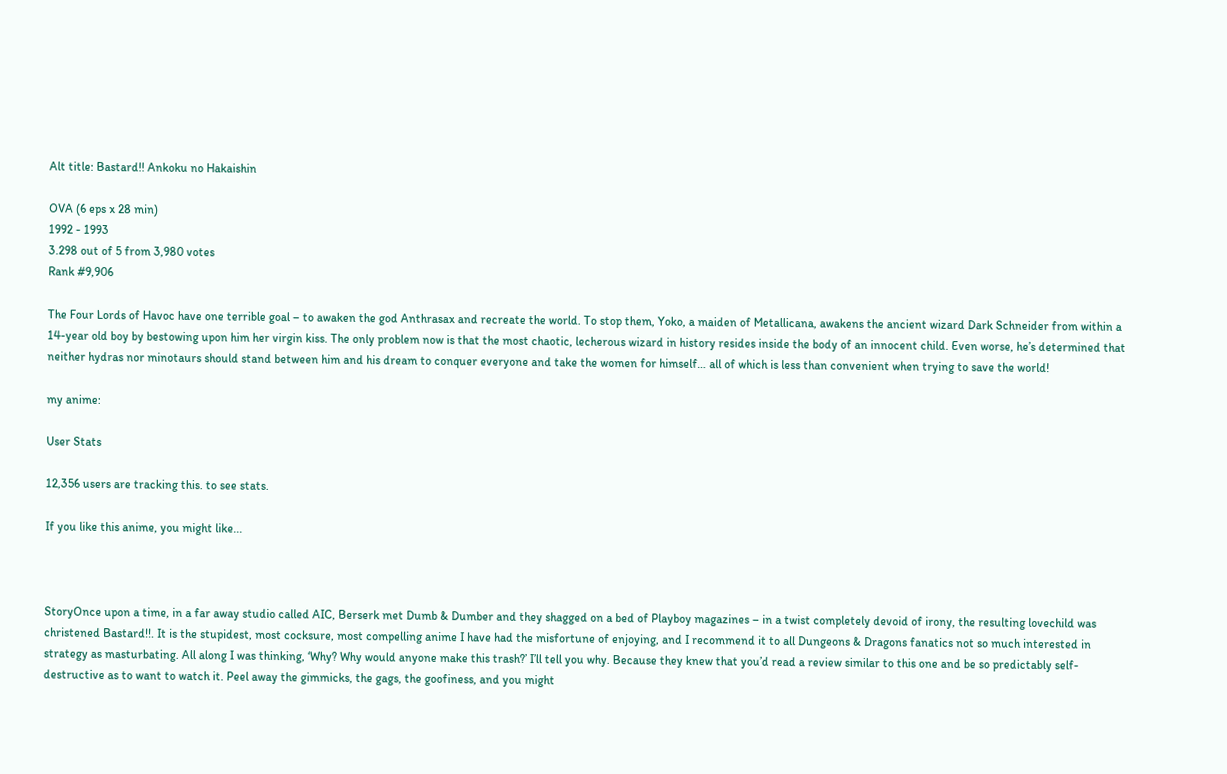Alt title: Bastard!! Ankoku no Hakaishin

OVA (6 eps x 28 min)
1992 - 1993
3.298 out of 5 from 3,980 votes
Rank #9,906

The Four Lords of Havoc have one terrible goal – to awaken the god Anthrasax and recreate the world. To stop them, Yoko, a maiden of Metallicana, awakens the ancient wizard Dark Schneider from within a 14-year old boy by bestowing upon him her virgin kiss. The only problem now is that the most chaotic, lecherous wizard in history resides inside the body of an innocent child. Even worse, he’s determined that neither hydras nor minotaurs should stand between him and his dream to conquer everyone and take the women for himself… all of which is less than convenient when trying to save the world!

my anime:

User Stats

12,356 users are tracking this. to see stats.

If you like this anime, you might like...



StoryOnce upon a time, in a far away studio called AIC, Berserk met Dumb & Dumber and they shagged on a bed of Playboy magazines – in a twist completely devoid of irony, the resulting lovechild was christened Bastard!!. It is the stupidest, most cocksure, most compelling anime I have had the misfortune of enjoying, and I recommend it to all Dungeons & Dragons fanatics not so much interested in strategy as masturbating. All along I was thinking, ‘Why? Why would anyone make this trash?’ I’ll tell you why. Because they knew that you’d read a review similar to this one and be so predictably self-destructive as to want to watch it. Peel away the gimmicks, the gags, the goofiness, and you might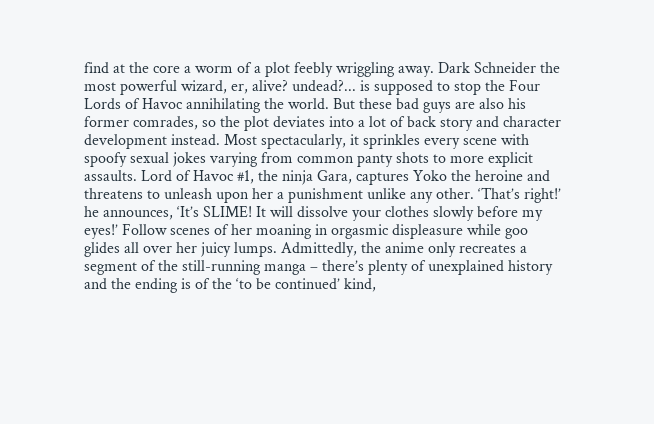find at the core a worm of a plot feebly wriggling away. Dark Schneider the most powerful wizard, er, alive? undead?... is supposed to stop the Four Lords of Havoc annihilating the world. But these bad guys are also his former comrades, so the plot deviates into a lot of back story and character development instead. Most spectacularly, it sprinkles every scene with spoofy sexual jokes varying from common panty shots to more explicit assaults. Lord of Havoc #1, the ninja Gara, captures Yoko the heroine and threatens to unleash upon her a punishment unlike any other. ‘That’s right!’ he announces, ‘It’s SLIME! It will dissolve your clothes slowly before my eyes!’ Follow scenes of her moaning in orgasmic displeasure while goo glides all over her juicy lumps. Admittedly, the anime only recreates a segment of the still-running manga – there’s plenty of unexplained history and the ending is of the ‘to be continued’ kind,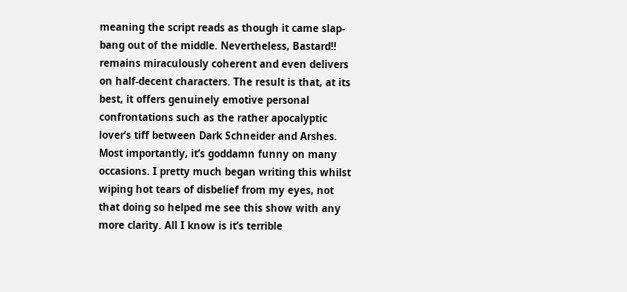meaning the script reads as though it came slap-bang out of the middle. Nevertheless, Bastard!! remains miraculously coherent and even delivers on half-decent characters. The result is that, at its best, it offers genuinely emotive personal confrontations such as the rather apocalyptic lover’s tiff between Dark Schneider and Arshes. Most importantly, it’s goddamn funny on many occasions. I pretty much began writing this whilst wiping hot tears of disbelief from my eyes, not that doing so helped me see this show with any more clarity. All I know is it’s terrible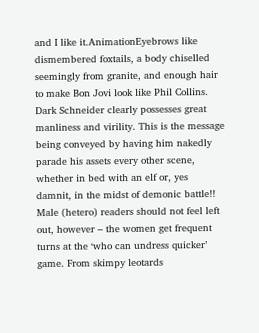and I like it.AnimationEyebrows like dismembered foxtails, a body chiselled seemingly from granite, and enough hair to make Bon Jovi look like Phil Collins. Dark Schneider clearly possesses great manliness and virility. This is the message being conveyed by having him nakedly parade his assets every other scene, whether in bed with an elf or, yes damnit, in the midst of demonic battle!! Male (hetero) readers should not feel left out, however – the women get frequent turns at the ‘who can undress quicker’ game. From skimpy leotards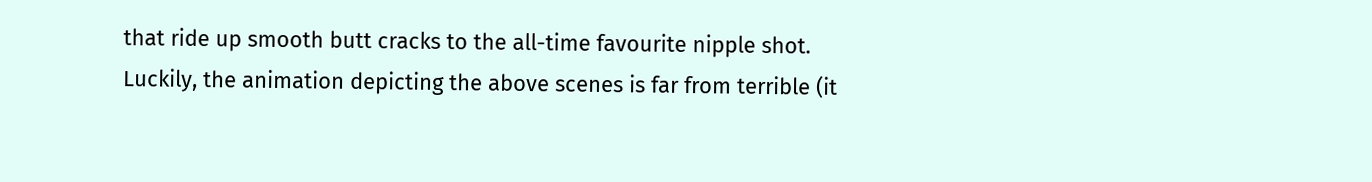that ride up smooth butt cracks to the all-time favourite nipple shot. Luckily, the animation depicting the above scenes is far from terrible (it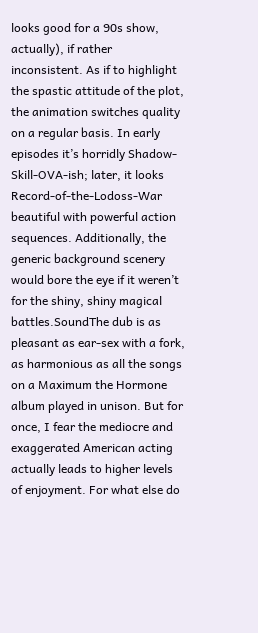looks good for a 90s show, actually), if rather inconsistent. As if to highlight the spastic attitude of the plot, the animation switches quality on a regular basis. In early episodes it’s horridly Shadow-Skill-OVA-ish; later, it looks Record-of-the-Lodoss-War beautiful with powerful action sequences. Additionally, the generic background scenery would bore the eye if it weren’t for the shiny, shiny magical battles.SoundThe dub is as pleasant as ear-sex with a fork, as harmonious as all the songs on a Maximum the Hormone album played in unison. But for once, I fear the mediocre and exaggerated American acting actually leads to higher levels of enjoyment. For what else do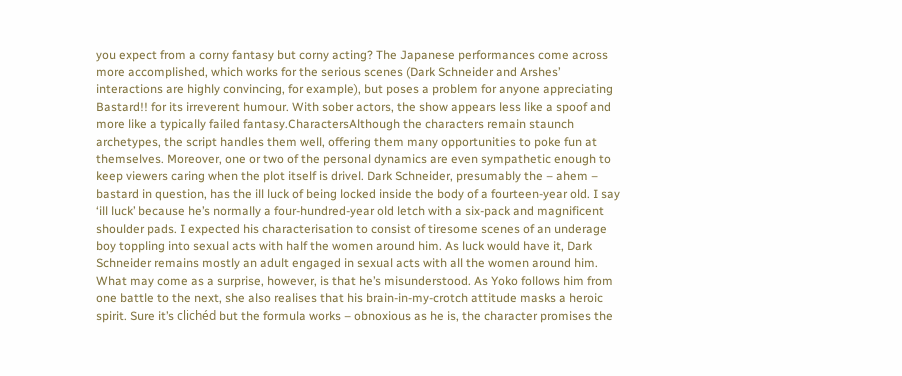you expect from a corny fantasy but corny acting? The Japanese performances come across more accomplished, which works for the serious scenes (Dark Schneider and Arshes’ interactions are highly convincing, for example), but poses a problem for anyone appreciating Bastard!! for its irreverent humour. With sober actors, the show appears less like a spoof and more like a typically failed fantasy.CharactersAlthough the characters remain staunch archetypes, the script handles them well, offering them many opportunities to poke fun at themselves. Moreover, one or two of the personal dynamics are even sympathetic enough to keep viewers caring when the plot itself is drivel. Dark Schneider, presumably the – ahem – bastard in question, has the ill luck of being locked inside the body of a fourteen-year old. I say ‘ill luck’ because he’s normally a four-hundred-year old letch with a six-pack and magnificent shoulder pads. I expected his characterisation to consist of tiresome scenes of an underage boy toppling into sexual acts with half the women around him. As luck would have it, Dark Schneider remains mostly an adult engaged in sexual acts with all the women around him. What may come as a surprise, however, is that he’s misunderstood. As Yoko follows him from one battle to the next, she also realises that his brain-in-my-crotch attitude masks a heroic spirit. Sure it’s clichéd but the formula works – obnoxious as he is, the character promises the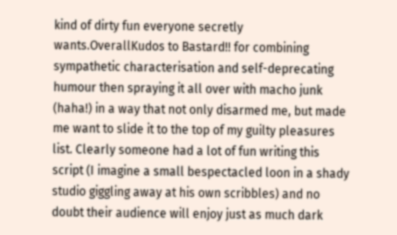kind of dirty fun everyone secretly wants.OverallKudos to Bastard!! for combining sympathetic characterisation and self-deprecating humour then spraying it all over with macho junk (haha!) in a way that not only disarmed me, but made me want to slide it to the top of my guilty pleasures list. Clearly someone had a lot of fun writing this script (I imagine a small bespectacled loon in a shady studio giggling away at his own scribbles) and no doubt their audience will enjoy just as much dark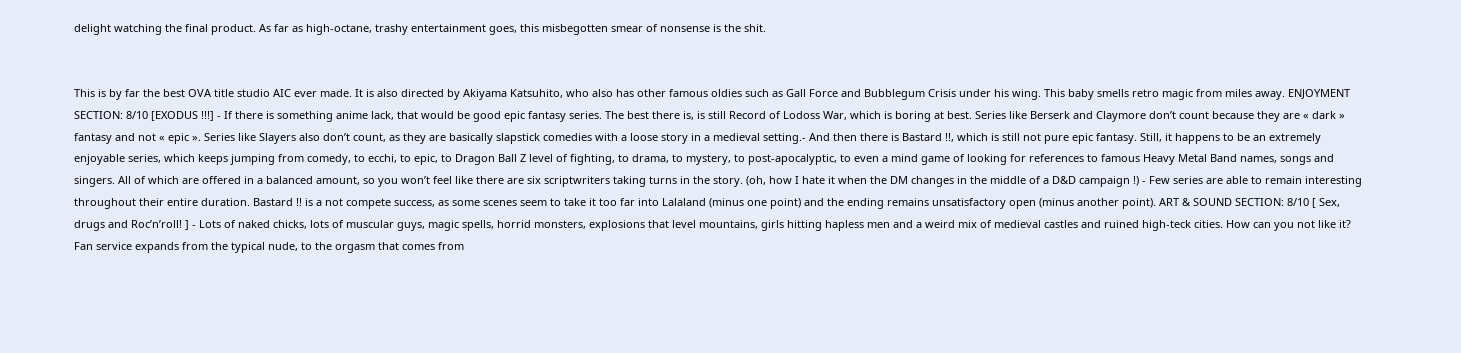delight watching the final product. As far as high-octane, trashy entertainment goes, this misbegotten smear of nonsense is the shit.


This is by far the best OVA title studio AIC ever made. It is also directed by Akiyama Katsuhito, who also has other famous oldies such as Gall Force and Bubblegum Crisis under his wing. This baby smells retro magic from miles away. ENJOYMENT SECTION: 8/10 [EXODUS !!!] - If there is something anime lack, that would be good epic fantasy series. The best there is, is still Record of Lodoss War, which is boring at best. Series like Berserk and Claymore don’t count because they are « dark » fantasy and not « epic ». Series like Slayers also don’t count, as they are basically slapstick comedies with a loose story in a medieval setting.- And then there is Bastard !!, which is still not pure epic fantasy. Still, it happens to be an extremely enjoyable series, which keeps jumping from comedy, to ecchi, to epic, to Dragon Ball Z level of fighting, to drama, to mystery, to post-apocalyptic, to even a mind game of looking for references to famous Heavy Metal Band names, songs and singers. All of which are offered in a balanced amount, so you won’t feel like there are six scriptwriters taking turns in the story. (oh, how I hate it when the DM changes in the middle of a D&D campaign !) - Few series are able to remain interesting throughout their entire duration. Bastard !! is a not compete success, as some scenes seem to take it too far into Lalaland (minus one point) and the ending remains unsatisfactory open (minus another point). ART & SOUND SECTION: 8/10 [ Sex, drugs and Roc’n’roll! ] - Lots of naked chicks, lots of muscular guys, magic spells, horrid monsters, explosions that level mountains, girls hitting hapless men and a weird mix of medieval castles and ruined high-teck cities. How can you not like it? Fan service expands from the typical nude, to the orgasm that comes from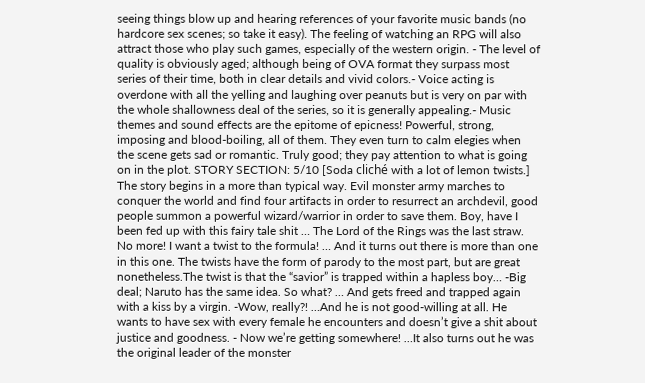seeing things blow up and hearing references of your favorite music bands (no hardcore sex scenes; so take it easy). The feeling of watching an RPG will also attract those who play such games, especially of the western origin. - The level of quality is obviously aged; although being of OVA format they surpass most series of their time, both in clear details and vivid colors.- Voice acting is overdone with all the yelling and laughing over peanuts but is very on par with the whole shallowness deal of the series, so it is generally appealing.- Music themes and sound effects are the epitome of epicness! Powerful, strong, imposing and blood-boiling, all of them. They even turn to calm elegies when the scene gets sad or romantic. Truly good; they pay attention to what is going on in the plot. STORY SECTION: 5/10 [Soda cliché with a lot of lemon twists.] The story begins in a more than typical way. Evil monster army marches to conquer the world and find four artifacts in order to resurrect an archdevil, good people summon a powerful wizard/warrior in order to save them. Boy, have I been fed up with this fairy tale shit … The Lord of the Rings was the last straw. No more! I want a twist to the formula! … And it turns out there is more than one in this one. The twists have the form of parody to the most part, but are great nonetheless.The twist is that the “savior” is trapped within a hapless boy… -Big deal; Naruto has the same idea. So what? … And gets freed and trapped again with a kiss by a virgin. -Wow, really?! …And he is not good-willing at all. He wants to have sex with every female he encounters and doesn’t give a shit about justice and goodness. - Now we’re getting somewhere! …It also turns out he was the original leader of the monster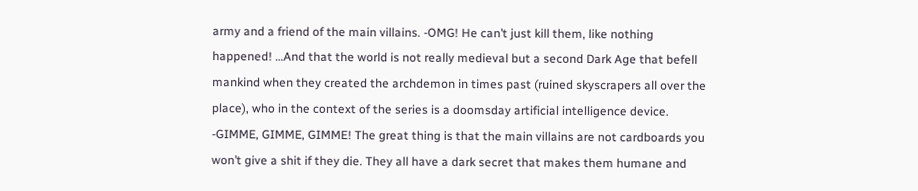army and a friend of the main villains. -OMG! He can’t just kill them, like nothing happened! …And that the world is not really medieval but a second Dark Age that befell mankind when they created the archdemon in times past (ruined skyscrapers all over the place), who in the context of the series is a doomsday artificial intelligence device. -GIMME, GIMME, GIMME! The great thing is that the main villains are not cardboards you won’t give a shit if they die. They all have a dark secret that makes them humane and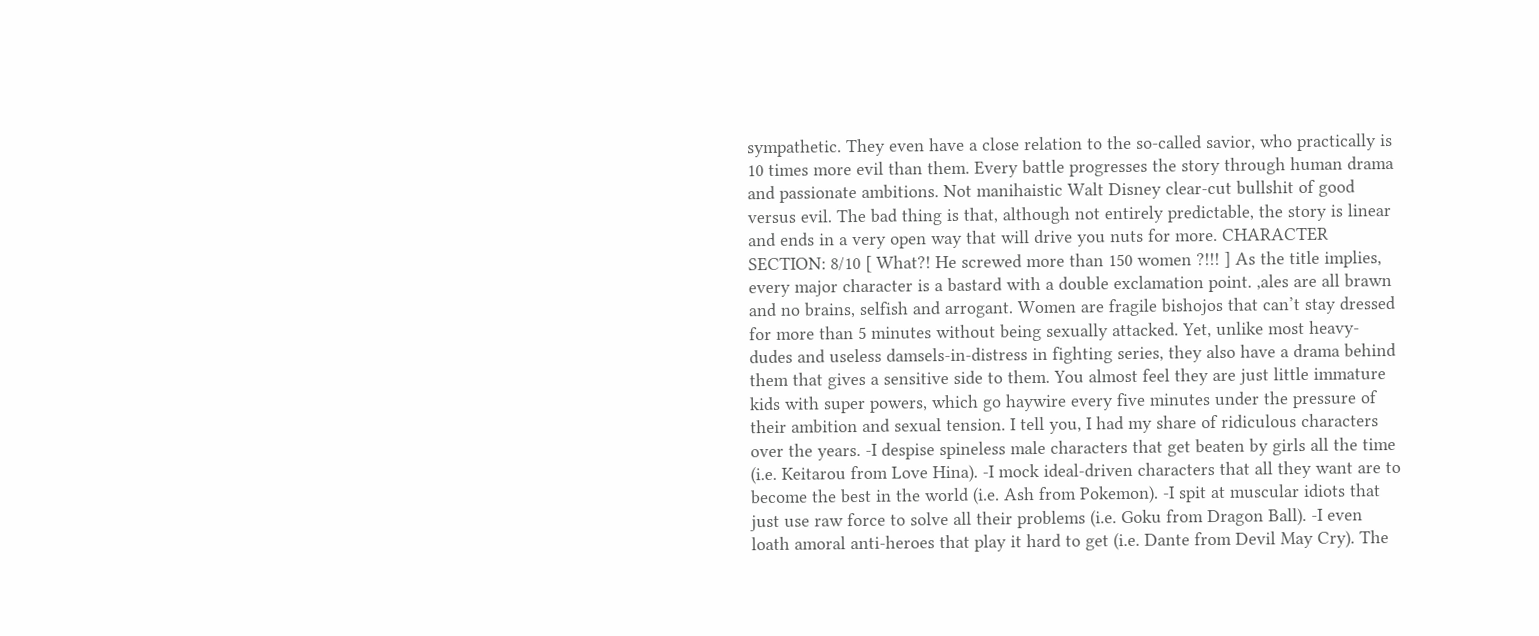sympathetic. They even have a close relation to the so-called savior, who practically is 10 times more evil than them. Every battle progresses the story through human drama and passionate ambitions. Not manihaistic Walt Disney clear-cut bullshit of good versus evil. The bad thing is that, although not entirely predictable, the story is linear and ends in a very open way that will drive you nuts for more. CHARACTER SECTION: 8/10 [ What?! He screwed more than 150 women ?!!! ] As the title implies, every major character is a bastard with a double exclamation point. ,ales are all brawn and no brains, selfish and arrogant. Women are fragile bishojos that can’t stay dressed for more than 5 minutes without being sexually attacked. Yet, unlike most heavy-dudes and useless damsels-in-distress in fighting series, they also have a drama behind them that gives a sensitive side to them. You almost feel they are just little immature kids with super powers, which go haywire every five minutes under the pressure of their ambition and sexual tension. I tell you, I had my share of ridiculous characters over the years. -I despise spineless male characters that get beaten by girls all the time (i.e. Keitarou from Love Hina). -I mock ideal-driven characters that all they want are to become the best in the world (i.e. Ash from Pokemon). -I spit at muscular idiots that just use raw force to solve all their problems (i.e. Goku from Dragon Ball). -I even loath amoral anti-heroes that play it hard to get (i.e. Dante from Devil May Cry). The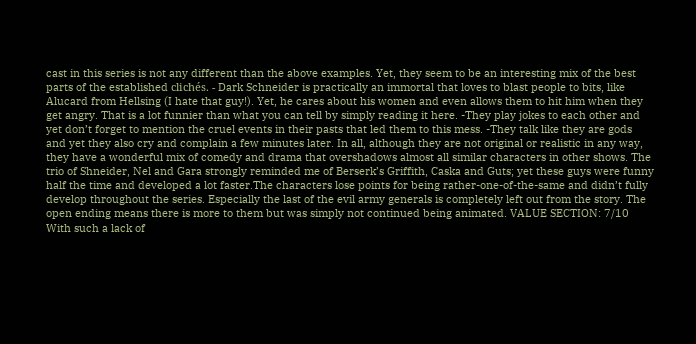cast in this series is not any different than the above examples. Yet, they seem to be an interesting mix of the best parts of the established clichés. - Dark Schneider is practically an immortal that loves to blast people to bits, like Alucard from Hellsing (I hate that guy!). Yet, he cares about his women and even allows them to hit him when they get angry. That is a lot funnier than what you can tell by simply reading it here. -They play jokes to each other and yet don’t forget to mention the cruel events in their pasts that led them to this mess. -They talk like they are gods and yet they also cry and complain a few minutes later. In all, although they are not original or realistic in any way, they have a wonderful mix of comedy and drama that overshadows almost all similar characters in other shows. The trio of Shneider, Nel and Gara strongly reminded me of Berserk’s Griffith, Caska and Guts; yet these guys were funny half the time and developed a lot faster.The characters lose points for being rather-one-of-the-same and didn’t fully develop throughout the series. Especially the last of the evil army generals is completely left out from the story. The open ending means there is more to them but was simply not continued being animated. VALUE SECTION: 7/10 With such a lack of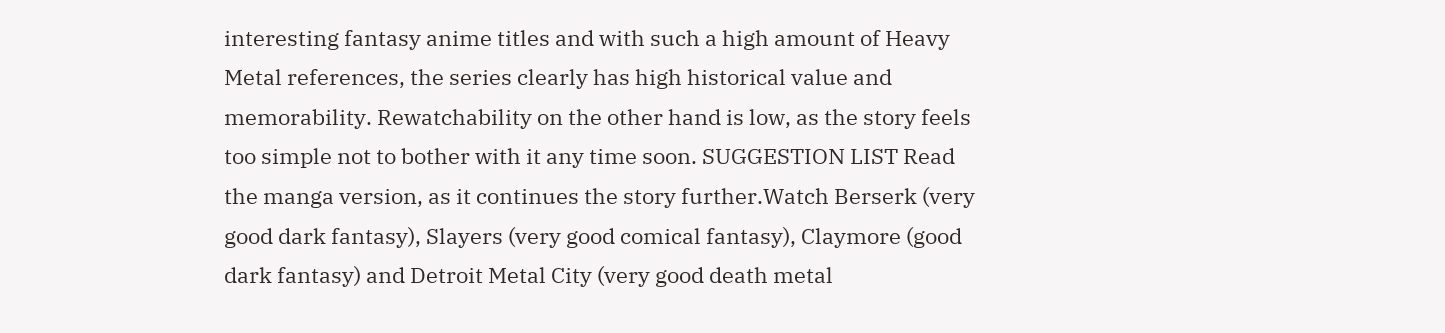interesting fantasy anime titles and with such a high amount of Heavy Metal references, the series clearly has high historical value and memorability. Rewatchability on the other hand is low, as the story feels too simple not to bother with it any time soon. SUGGESTION LIST Read the manga version, as it continues the story further.Watch Berserk (very good dark fantasy), Slayers (very good comical fantasy), Claymore (good dark fantasy) and Detroit Metal City (very good death metal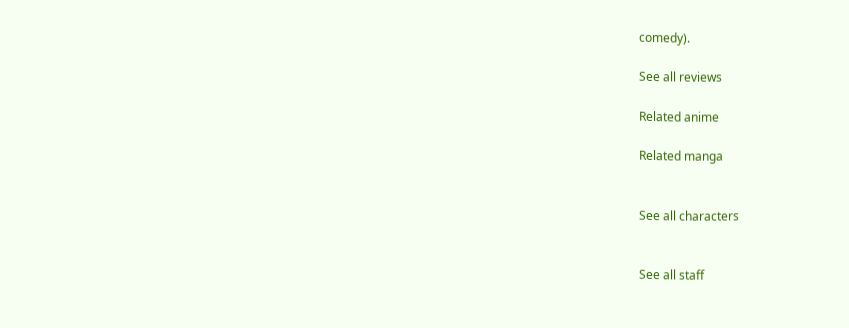comedy).

See all reviews

Related anime

Related manga


See all characters


See all staff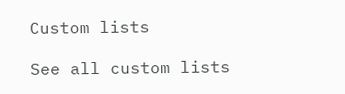Custom lists

See all custom lists